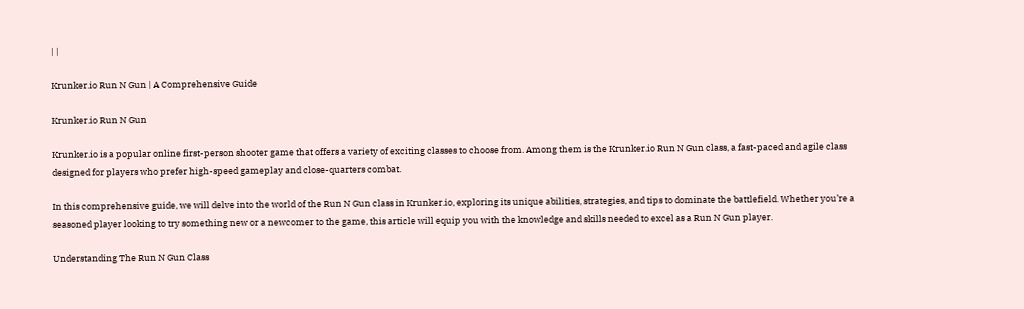| |

Krunker.io Run N Gun | A Comprehensive Guide

Krunker.io Run N Gun

Krunker.io is a popular online first-person shooter game that offers a variety of exciting classes to choose from. Among them is the Krunker.io Run N Gun class, a fast-paced and agile class designed for players who prefer high-speed gameplay and close-quarters combat.

In this comprehensive guide, we will delve into the world of the Run N Gun class in Krunker.io, exploring its unique abilities, strategies, and tips to dominate the battlefield. Whether you’re a seasoned player looking to try something new or a newcomer to the game, this article will equip you with the knowledge and skills needed to excel as a Run N Gun player.

Understanding The Run N Gun Class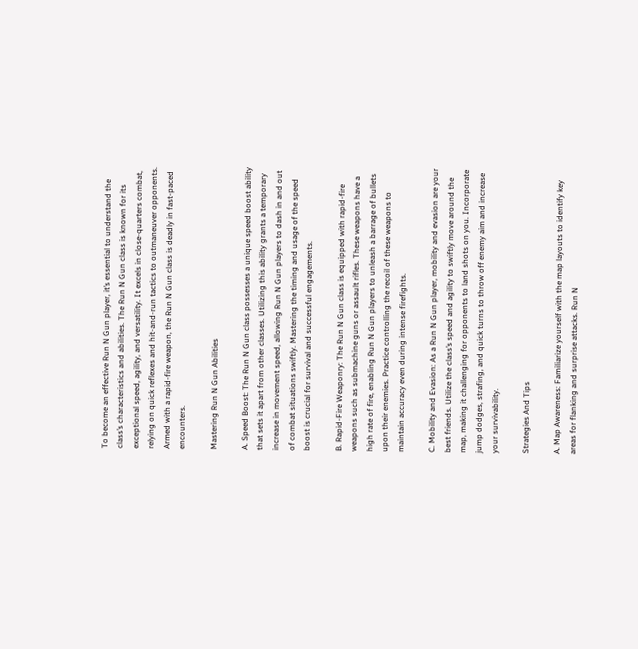To become an effective Run N Gun player, it’s essential to understand the class’s characteristics and abilities. The Run N Gun class is known for its exceptional speed, agility, and versatility. It excels in close-quarters combat, relying on quick reflexes and hit-and-run tactics to outmaneuver opponents. Armed with a rapid-fire weapon, the Run N Gun class is deadly in fast-paced encounters.

Mastering Run N Gun Abilities

A. Speed Boost: The Run N Gun class possesses a unique speed boost ability that sets it apart from other classes. Utilizing this ability grants a temporary increase in movement speed, allowing Run N Gun players to dash in and out of combat situations swiftly. Mastering the timing and usage of the speed boost is crucial for survival and successful engagements.

B. Rapid-Fire Weaponry: The Run N Gun class is equipped with rapid-fire weapons such as submachine guns or assault rifles. These weapons have a high rate of fire, enabling Run N Gun players to unleash a barrage of bullets upon their enemies. Practice controlling the recoil of these weapons to maintain accuracy even during intense firefights.

C. Mobility and Evasion: As a Run N Gun player, mobility and evasion are your best friends. Utilize the class’s speed and agility to swiftly move around the map, making it challenging for opponents to land shots on you. Incorporate jump dodges, strafing, and quick turns to throw off enemy aim and increase your survivability.

Strategies And Tips

A. Map Awareness: Familiarize yourself with the map layouts to identify key areas for flanking and surprise attacks. Run N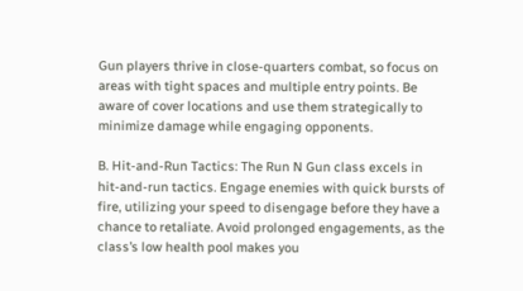Gun players thrive in close-quarters combat, so focus on areas with tight spaces and multiple entry points. Be aware of cover locations and use them strategically to minimize damage while engaging opponents.

B. Hit-and-Run Tactics: The Run N Gun class excels in hit-and-run tactics. Engage enemies with quick bursts of fire, utilizing your speed to disengage before they have a chance to retaliate. Avoid prolonged engagements, as the class’s low health pool makes you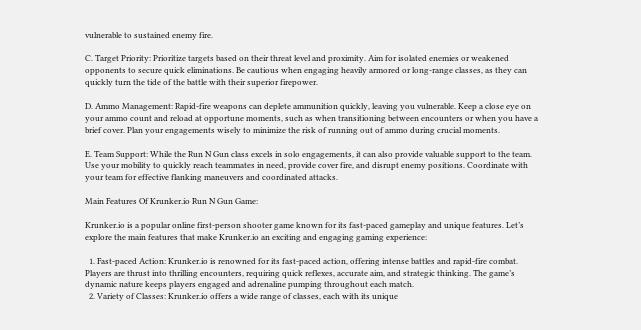vulnerable to sustained enemy fire.

C. Target Priority: Prioritize targets based on their threat level and proximity. Aim for isolated enemies or weakened opponents to secure quick eliminations. Be cautious when engaging heavily armored or long-range classes, as they can quickly turn the tide of the battle with their superior firepower.

D. Ammo Management: Rapid-fire weapons can deplete ammunition quickly, leaving you vulnerable. Keep a close eye on your ammo count and reload at opportune moments, such as when transitioning between encounters or when you have a brief cover. Plan your engagements wisely to minimize the risk of running out of ammo during crucial moments.

E. Team Support: While the Run N Gun class excels in solo engagements, it can also provide valuable support to the team. Use your mobility to quickly reach teammates in need, provide cover fire, and disrupt enemy positions. Coordinate with your team for effective flanking maneuvers and coordinated attacks.

Main Features Of Krunker.io Run N Gun Game:

Krunker.io is a popular online first-person shooter game known for its fast-paced gameplay and unique features. Let’s explore the main features that make Krunker.io an exciting and engaging gaming experience:

  1. Fast-paced Action: Krunker.io is renowned for its fast-paced action, offering intense battles and rapid-fire combat. Players are thrust into thrilling encounters, requiring quick reflexes, accurate aim, and strategic thinking. The game’s dynamic nature keeps players engaged and adrenaline pumping throughout each match.
  2. Variety of Classes: Krunker.io offers a wide range of classes, each with its unique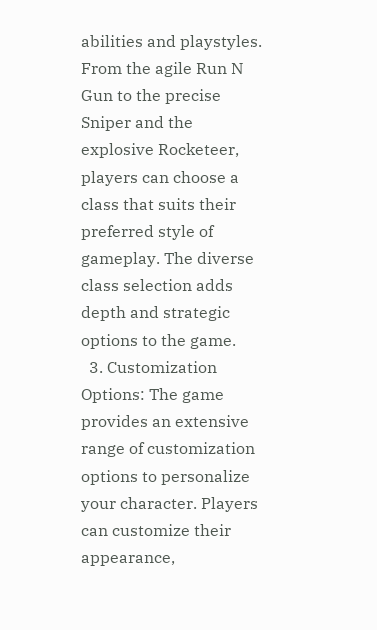abilities and playstyles. From the agile Run N Gun to the precise Sniper and the explosive Rocketeer, players can choose a class that suits their preferred style of gameplay. The diverse class selection adds depth and strategic options to the game.
  3. Customization Options: The game provides an extensive range of customization options to personalize your character. Players can customize their appearance,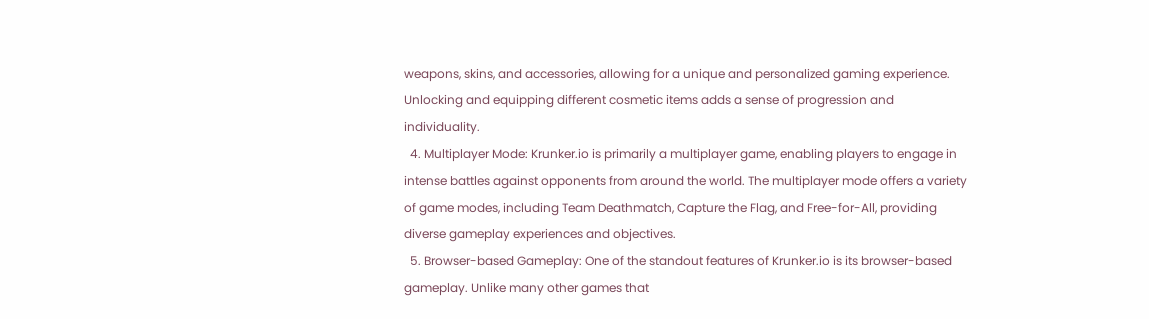weapons, skins, and accessories, allowing for a unique and personalized gaming experience. Unlocking and equipping different cosmetic items adds a sense of progression and individuality.
  4. Multiplayer Mode: Krunker.io is primarily a multiplayer game, enabling players to engage in intense battles against opponents from around the world. The multiplayer mode offers a variety of game modes, including Team Deathmatch, Capture the Flag, and Free-for-All, providing diverse gameplay experiences and objectives.
  5. Browser-based Gameplay: One of the standout features of Krunker.io is its browser-based gameplay. Unlike many other games that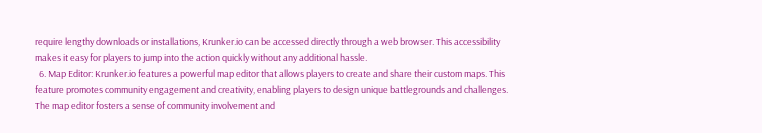require lengthy downloads or installations, Krunker.io can be accessed directly through a web browser. This accessibility makes it easy for players to jump into the action quickly without any additional hassle.
  6. Map Editor: Krunker.io features a powerful map editor that allows players to create and share their custom maps. This feature promotes community engagement and creativity, enabling players to design unique battlegrounds and challenges. The map editor fosters a sense of community involvement and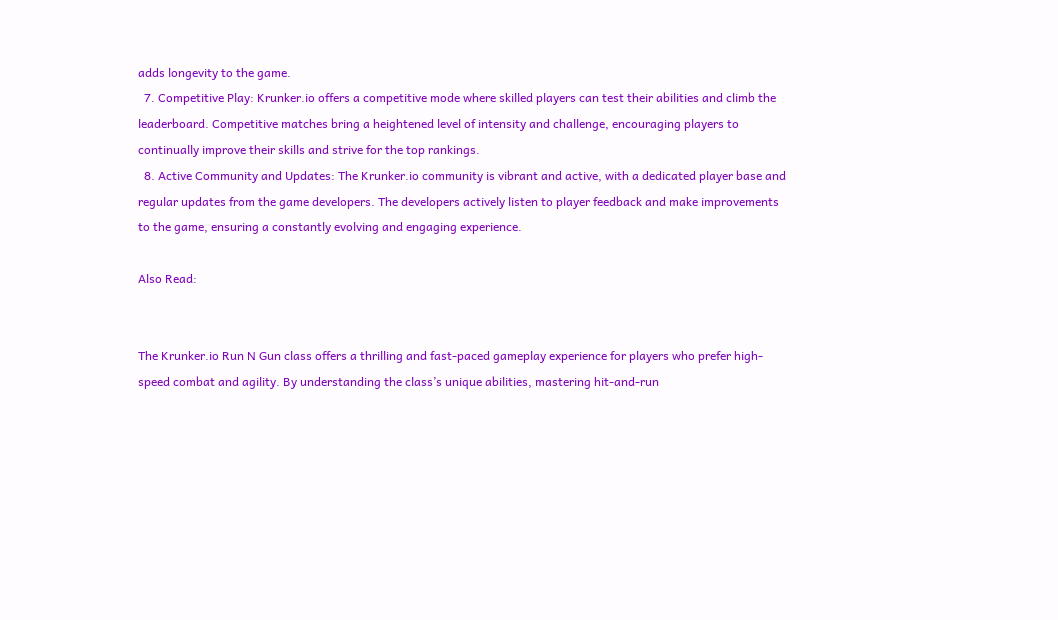adds longevity to the game.
  7. Competitive Play: Krunker.io offers a competitive mode where skilled players can test their abilities and climb the leaderboard. Competitive matches bring a heightened level of intensity and challenge, encouraging players to continually improve their skills and strive for the top rankings.
  8. Active Community and Updates: The Krunker.io community is vibrant and active, with a dedicated player base and regular updates from the game developers. The developers actively listen to player feedback and make improvements to the game, ensuring a constantly evolving and engaging experience.

Also Read:


The Krunker.io Run N Gun class offers a thrilling and fast-paced gameplay experience for players who prefer high-speed combat and agility. By understanding the class’s unique abilities, mastering hit-and-run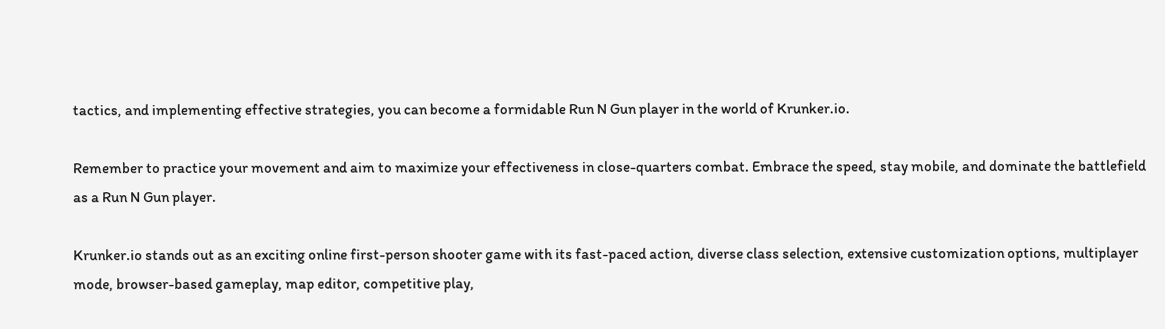tactics, and implementing effective strategies, you can become a formidable Run N Gun player in the world of Krunker.io.

Remember to practice your movement and aim to maximize your effectiveness in close-quarters combat. Embrace the speed, stay mobile, and dominate the battlefield as a Run N Gun player.

Krunker.io stands out as an exciting online first-person shooter game with its fast-paced action, diverse class selection, extensive customization options, multiplayer mode, browser-based gameplay, map editor, competitive play,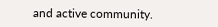and active community.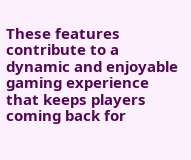These features contribute to a dynamic and enjoyable gaming experience that keeps players coming back for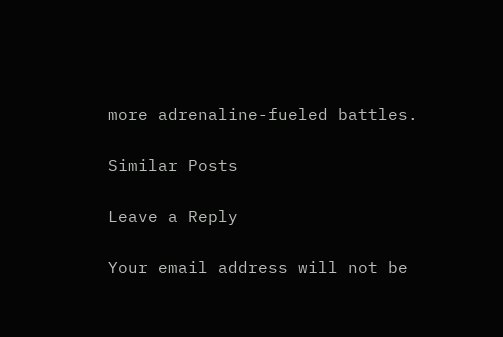more adrenaline-fueled battles.

Similar Posts

Leave a Reply

Your email address will not be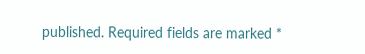published. Required fields are marked *